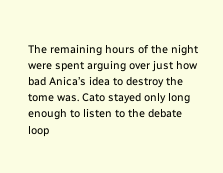The remaining hours of the night were spent arguing over just how bad Anica’s idea to destroy the tome was. Cato stayed only long enough to listen to the debate loop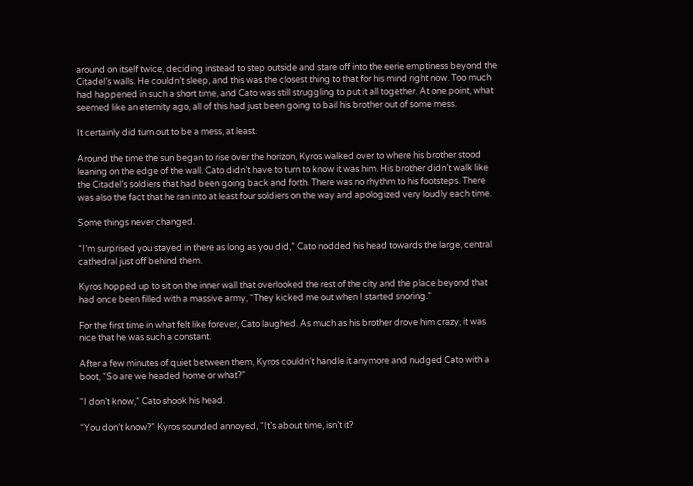around on itself twice, deciding instead to step outside and stare off into the eerie emptiness beyond the Citadel’s walls. He couldn’t sleep, and this was the closest thing to that for his mind right now. Too much had happened in such a short time, and Cato was still struggling to put it all together. At one point, what seemed like an eternity ago, all of this had just been going to bail his brother out of some mess.

It certainly did turn out to be a mess, at least.

Around the time the sun began to rise over the horizon, Kyros walked over to where his brother stood leaning on the edge of the wall. Cato didn’t have to turn to know it was him. His brother didn’t walk like the Citadel’s soldiers that had been going back and forth. There was no rhythm to his footsteps. There was also the fact that he ran into at least four soldiers on the way and apologized very loudly each time.

Some things never changed.

“I’m surprised you stayed in there as long as you did,” Cato nodded his head towards the large, central cathedral just off behind them.

Kyros hopped up to sit on the inner wall that overlooked the rest of the city and the place beyond that had once been filled with a massive army, “They kicked me out when I started snoring.”

For the first time in what felt like forever, Cato laughed. As much as his brother drove him crazy, it was nice that he was such a constant.

After a few minutes of quiet between them, Kyros couldn’t handle it anymore and nudged Cato with a boot, “So are we headed home or what?”

“I don’t know,” Cato shook his head.

“You don’t know?” Kyros sounded annoyed, “It’s about time, isn’t it?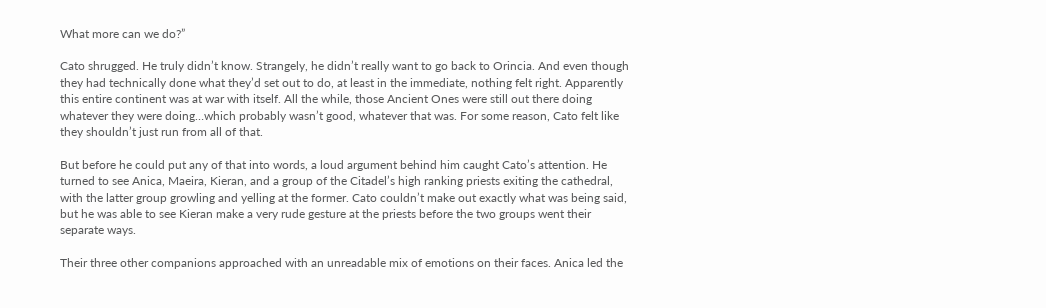What more can we do?”

Cato shrugged. He truly didn’t know. Strangely, he didn’t really want to go back to Orincia. And even though they had technically done what they’d set out to do, at least in the immediate, nothing felt right. Apparently this entire continent was at war with itself. All the while, those Ancient Ones were still out there doing whatever they were doing…which probably wasn’t good, whatever that was. For some reason, Cato felt like they shouldn’t just run from all of that.

But before he could put any of that into words, a loud argument behind him caught Cato’s attention. He turned to see Anica, Maeira, Kieran, and a group of the Citadel’s high ranking priests exiting the cathedral, with the latter group growling and yelling at the former. Cato couldn’t make out exactly what was being said, but he was able to see Kieran make a very rude gesture at the priests before the two groups went their separate ways.

Their three other companions approached with an unreadable mix of emotions on their faces. Anica led the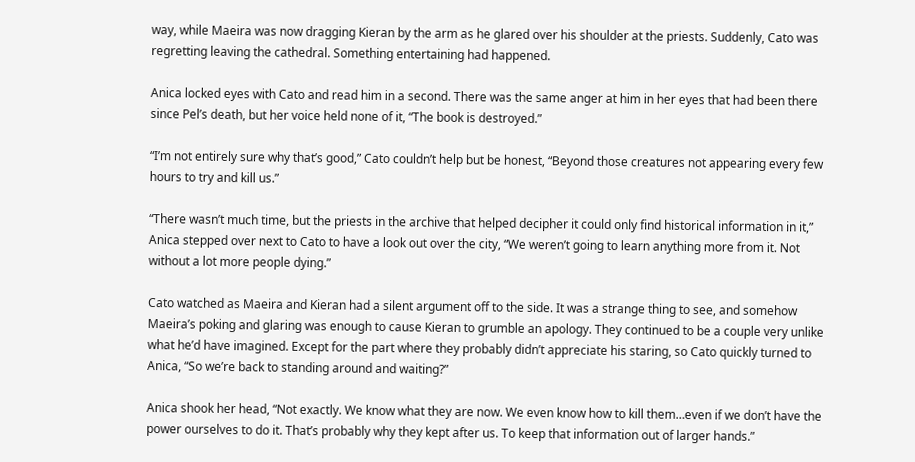way, while Maeira was now dragging Kieran by the arm as he glared over his shoulder at the priests. Suddenly, Cato was regretting leaving the cathedral. Something entertaining had happened.

Anica locked eyes with Cato and read him in a second. There was the same anger at him in her eyes that had been there since Pel’s death, but her voice held none of it, “The book is destroyed.”

“I’m not entirely sure why that’s good,” Cato couldn’t help but be honest, “Beyond those creatures not appearing every few hours to try and kill us.”

“There wasn’t much time, but the priests in the archive that helped decipher it could only find historical information in it,” Anica stepped over next to Cato to have a look out over the city, “We weren’t going to learn anything more from it. Not without a lot more people dying.”

Cato watched as Maeira and Kieran had a silent argument off to the side. It was a strange thing to see, and somehow Maeira’s poking and glaring was enough to cause Kieran to grumble an apology. They continued to be a couple very unlike what he’d have imagined. Except for the part where they probably didn’t appreciate his staring, so Cato quickly turned to Anica, “So we’re back to standing around and waiting?”

Anica shook her head, “Not exactly. We know what they are now. We even know how to kill them…even if we don’t have the power ourselves to do it. That’s probably why they kept after us. To keep that information out of larger hands.”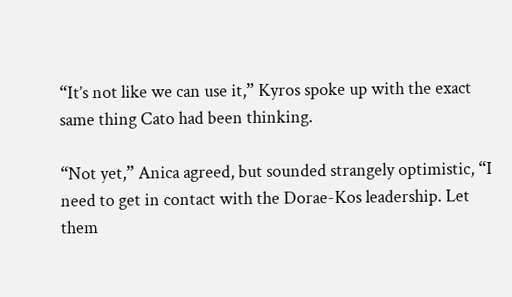“It’s not like we can use it,” Kyros spoke up with the exact same thing Cato had been thinking.

“Not yet,” Anica agreed, but sounded strangely optimistic, “I need to get in contact with the Dorae-Kos leadership. Let them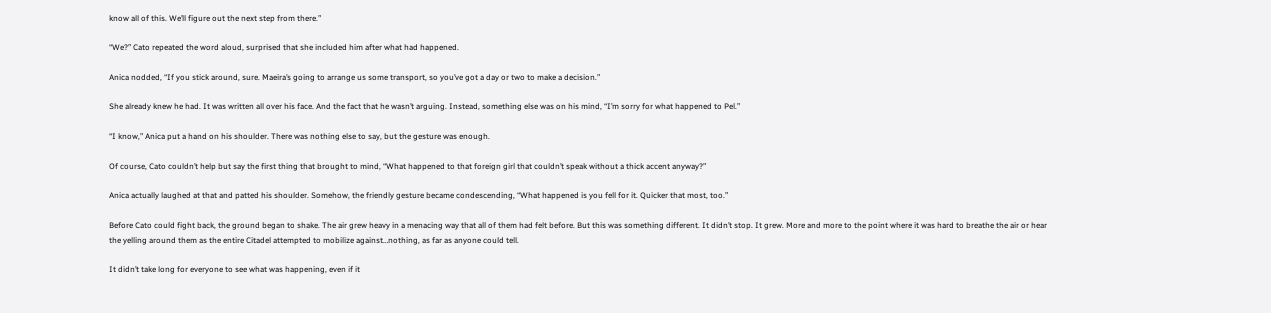know all of this. We’ll figure out the next step from there.”

“We?” Cato repeated the word aloud, surprised that she included him after what had happened.

Anica nodded, “If you stick around, sure. Maeira’s going to arrange us some transport, so you’ve got a day or two to make a decision.”

She already knew he had. It was written all over his face. And the fact that he wasn’t arguing. Instead, something else was on his mind, “I’m sorry for what happened to Pel.”

“I know,” Anica put a hand on his shoulder. There was nothing else to say, but the gesture was enough.

Of course, Cato couldn’t help but say the first thing that brought to mind, “What happened to that foreign girl that couldn’t speak without a thick accent anyway?”

Anica actually laughed at that and patted his shoulder. Somehow, the friendly gesture became condescending, “What happened is you fell for it. Quicker that most, too.”

Before Cato could fight back, the ground began to shake. The air grew heavy in a menacing way that all of them had felt before. But this was something different. It didn’t stop. It grew. More and more to the point where it was hard to breathe the air or hear the yelling around them as the entire Citadel attempted to mobilize against…nothing, as far as anyone could tell.

It didn’t take long for everyone to see what was happening, even if it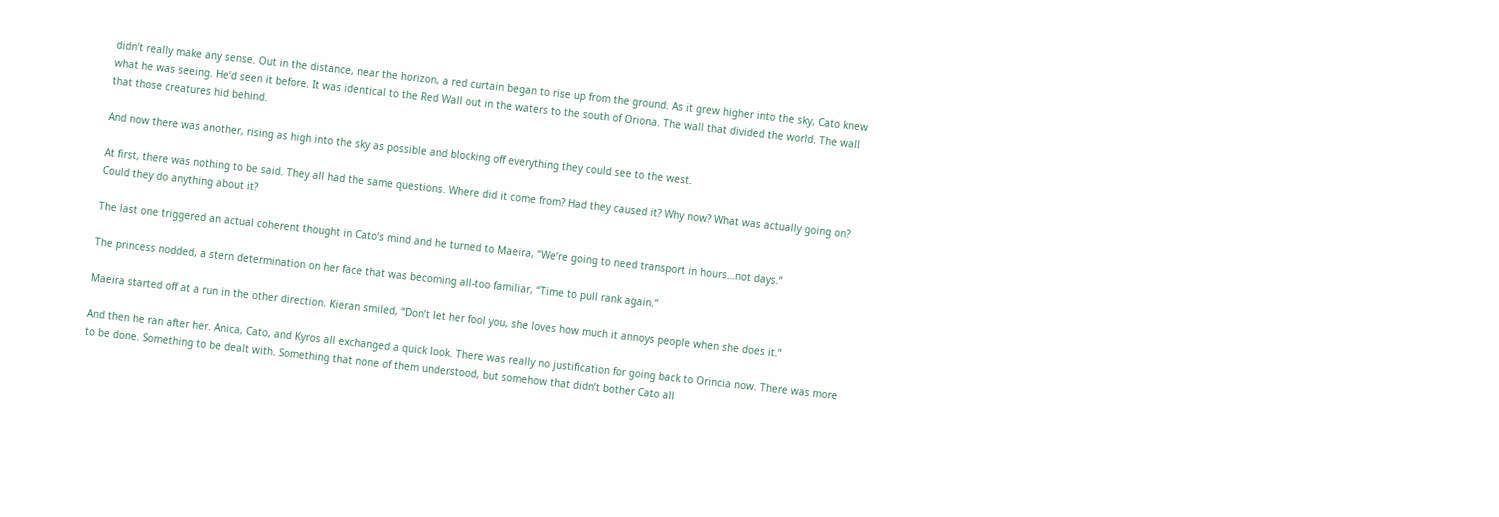didn’t really make any sense. Out in the distance, near the horizon, a red curtain began to rise up from the ground. As it grew higher into the sky, Cato knew what he was seeing. He’d seen it before. It was identical to the Red Wall out in the waters to the south of Oriona. The wall that divided the world. The wall that those creatures hid behind.

And now there was another, rising as high into the sky as possible and blocking off everything they could see to the west.

At first, there was nothing to be said. They all had the same questions. Where did it come from? Had they caused it? Why now? What was actually going on? Could they do anything about it?

The last one triggered an actual coherent thought in Cato’s mind and he turned to Maeira, “We’re going to need transport in hours…not days.”

The princess nodded, a stern determination on her face that was becoming all-too familiar, “Time to pull rank again.”

Maeira started off at a run in the other direction. Kieran smiled, “Don’t let her fool you, she loves how much it annoys people when she does it.”

And then he ran after her. Anica, Cato, and Kyros all exchanged a quick look. There was really no justification for going back to Orincia now. There was more to be done. Something to be dealt with. Something that none of them understood, but somehow that didn’t bother Cato all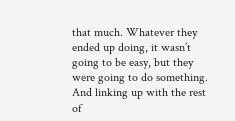that much. Whatever they ended up doing, it wasn’t going to be easy, but they were going to do something. And linking up with the rest of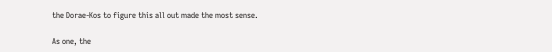the Dorae-Kos to figure this all out made the most sense.

As one, the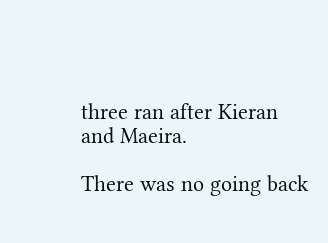three ran after Kieran and Maeira.

There was no going back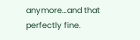anymore…and that perfectly fine.